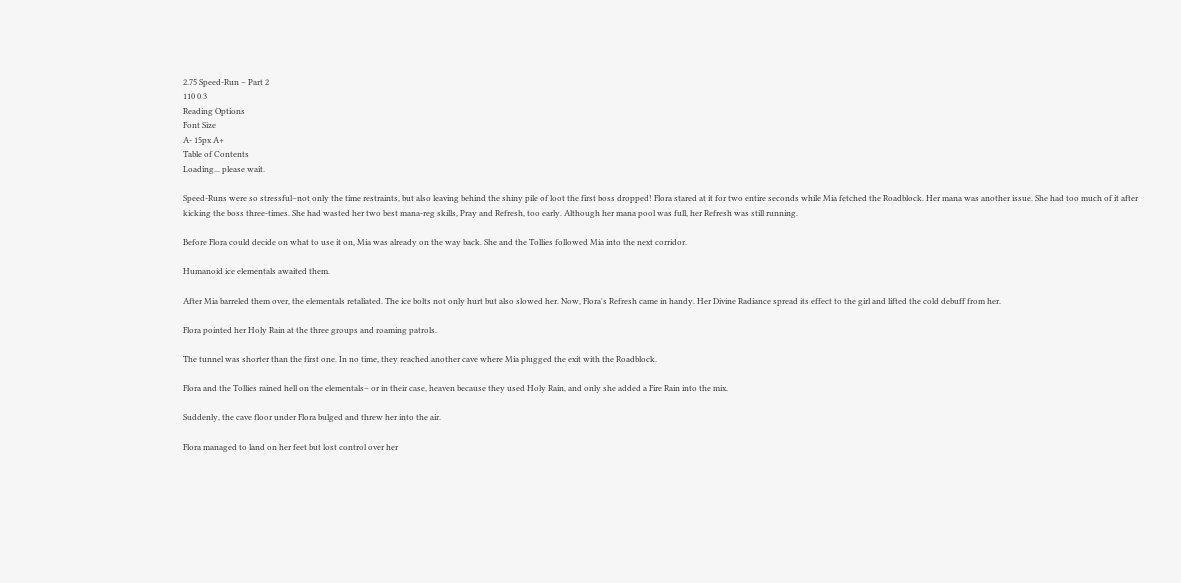2.75 Speed-Run – Part 2
110 0 3
Reading Options
Font Size
A- 15px A+
Table of Contents
Loading... please wait.

Speed-Runs were so stressful−not only the time restraints, but also leaving behind the shiny pile of loot the first boss dropped! Flora stared at it for two entire seconds while Mia fetched the Roadblock. Her mana was another issue. She had too much of it after kicking the boss three-times. She had wasted her two best mana-reg skills, Pray and Refresh, too early. Although her mana pool was full, her Refresh was still running.

Before Flora could decide on what to use it on, Mia was already on the way back. She and the Tollies followed Mia into the next corridor.

Humanoid ice elementals awaited them.

After Mia barreled them over, the elementals retaliated. The ice bolts not only hurt but also slowed her. Now, Flora's Refresh came in handy. Her Divine Radiance spread its effect to the girl and lifted the cold debuff from her.

Flora pointed her Holy Rain at the three groups and roaming patrols.

The tunnel was shorter than the first one. In no time, they reached another cave where Mia plugged the exit with the Roadblock.

Flora and the Tollies rained hell on the elementals− or in their case, heaven because they used Holy Rain, and only she added a Fire Rain into the mix.

Suddenly, the cave floor under Flora bulged and threw her into the air.

Flora managed to land on her feet but lost control over her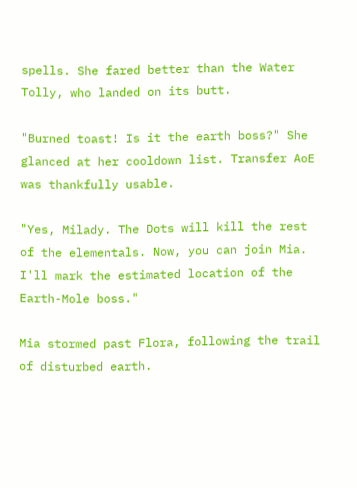spells. She fared better than the Water Tolly, who landed on its butt.

"Burned toast! Is it the earth boss?" She glanced at her cooldown list. Transfer AoE was thankfully usable.

"Yes, Milady. The Dots will kill the rest of the elementals. Now, you can join Mia. I'll mark the estimated location of the Earth-Mole boss."

Mia stormed past Flora, following the trail of disturbed earth.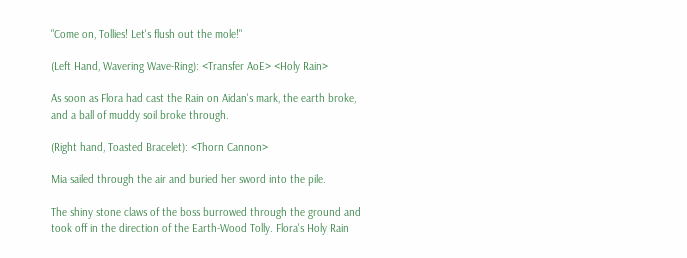"Come on, Tollies! Let's flush out the mole!"

(Left Hand, Wavering Wave-Ring): <Transfer AoE> <Holy Rain>

As soon as Flora had cast the Rain on Aidan's mark, the earth broke, and a ball of muddy soil broke through.

(Right hand, Toasted Bracelet): <Thorn Cannon>

Mia sailed through the air and buried her sword into the pile.

The shiny stone claws of the boss burrowed through the ground and took off in the direction of the Earth-Wood Tolly. Flora's Holy Rain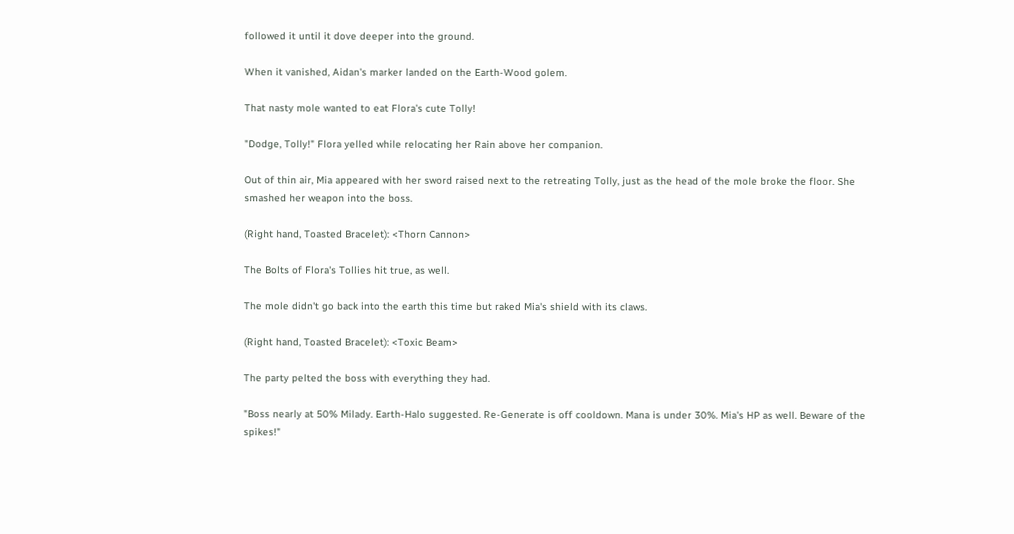followed it until it dove deeper into the ground.

When it vanished, Aidan's marker landed on the Earth-Wood golem.

That nasty mole wanted to eat Flora's cute Tolly!

"Dodge, Tolly!" Flora yelled while relocating her Rain above her companion.

Out of thin air, Mia appeared with her sword raised next to the retreating Tolly, just as the head of the mole broke the floor. She smashed her weapon into the boss.

(Right hand, Toasted Bracelet): <Thorn Cannon>

The Bolts of Flora's Tollies hit true, as well.

The mole didn't go back into the earth this time but raked Mia's shield with its claws.

(Right hand, Toasted Bracelet): <Toxic Beam>

The party pelted the boss with everything they had.

"Boss nearly at 50% Milady. Earth-Halo suggested. Re-Generate is off cooldown. Mana is under 30%. Mia's HP as well. Beware of the spikes!"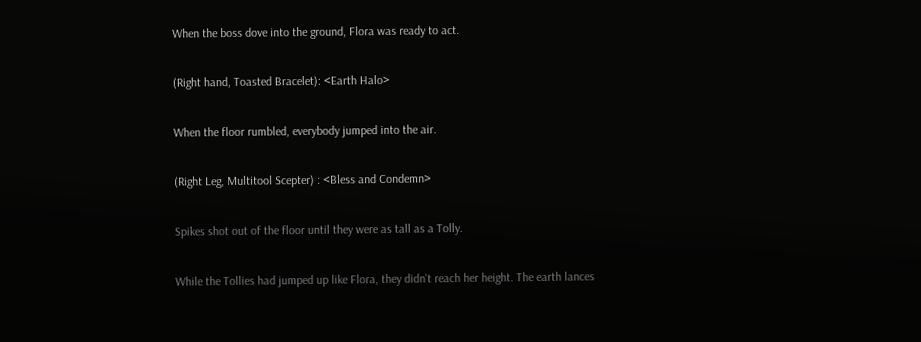When the boss dove into the ground, Flora was ready to act.

(Right hand, Toasted Bracelet): <Earth Halo>

When the floor rumbled, everybody jumped into the air.

(Right Leg, Multitool Scepter) : <Bless and Condemn>

Spikes shot out of the floor until they were as tall as a Tolly.

While the Tollies had jumped up like Flora, they didn't reach her height. The earth lances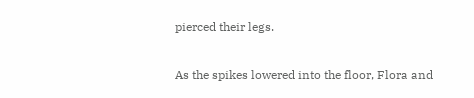pierced their legs.

As the spikes lowered into the floor, Flora and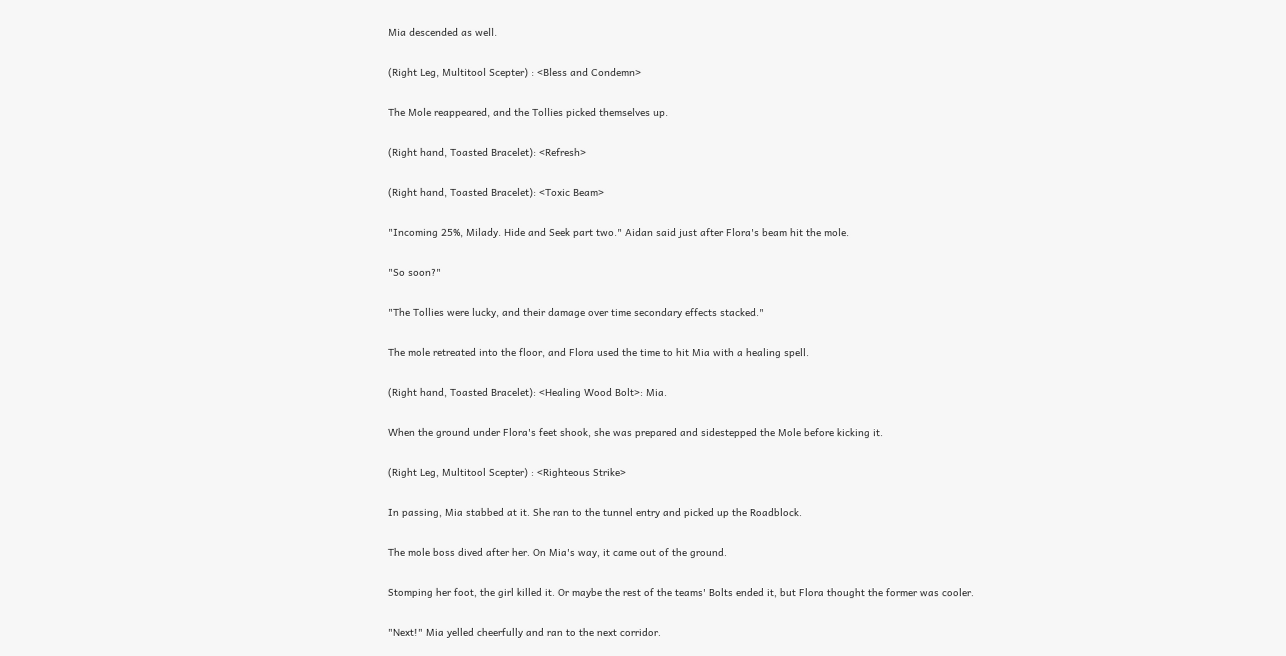Mia descended as well.

(Right Leg, Multitool Scepter) : <Bless and Condemn>

The Mole reappeared, and the Tollies picked themselves up.

(Right hand, Toasted Bracelet): <Refresh>

(Right hand, Toasted Bracelet): <Toxic Beam>

"Incoming 25%, Milady. Hide and Seek part two." Aidan said just after Flora's beam hit the mole.

"So soon?"

"The Tollies were lucky, and their damage over time secondary effects stacked."

The mole retreated into the floor, and Flora used the time to hit Mia with a healing spell.

(Right hand, Toasted Bracelet): <Healing Wood Bolt>: Mia.

When the ground under Flora's feet shook, she was prepared and sidestepped the Mole before kicking it.

(Right Leg, Multitool Scepter) : <Righteous Strike>

In passing, Mia stabbed at it. She ran to the tunnel entry and picked up the Roadblock.

The mole boss dived after her. On Mia's way, it came out of the ground.

Stomping her foot, the girl killed it. Or maybe the rest of the teams' Bolts ended it, but Flora thought the former was cooler.

"Next!" Mia yelled cheerfully and ran to the next corridor.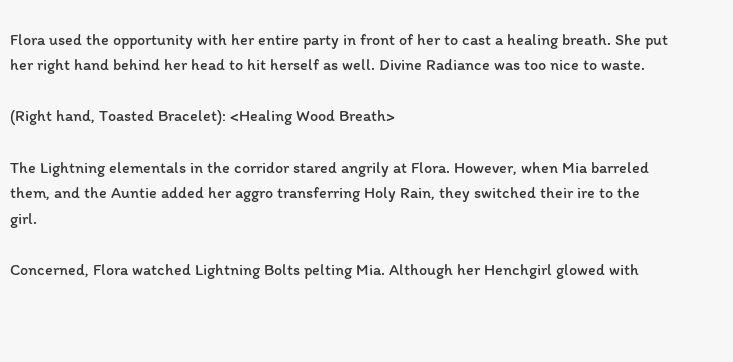Flora used the opportunity with her entire party in front of her to cast a healing breath. She put her right hand behind her head to hit herself as well. Divine Radiance was too nice to waste.

(Right hand, Toasted Bracelet): <Healing Wood Breath>

The Lightning elementals in the corridor stared angrily at Flora. However, when Mia barreled them, and the Auntie added her aggro transferring Holy Rain, they switched their ire to the girl.

Concerned, Flora watched Lightning Bolts pelting Mia. Although her Henchgirl glowed with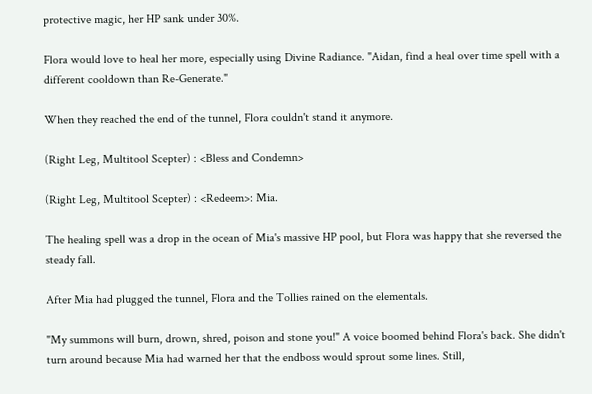protective magic, her HP sank under 30%.

Flora would love to heal her more, especially using Divine Radiance. "Aidan, find a heal over time spell with a different cooldown than Re-Generate."

When they reached the end of the tunnel, Flora couldn't stand it anymore.

(Right Leg, Multitool Scepter) : <Bless and Condemn>

(Right Leg, Multitool Scepter) : <Redeem>: Mia.

The healing spell was a drop in the ocean of Mia's massive HP pool, but Flora was happy that she reversed the steady fall.

After Mia had plugged the tunnel, Flora and the Tollies rained on the elementals.

"My summons will burn, drown, shred, poison and stone you!" A voice boomed behind Flora's back. She didn't turn around because Mia had warned her that the endboss would sprout some lines. Still,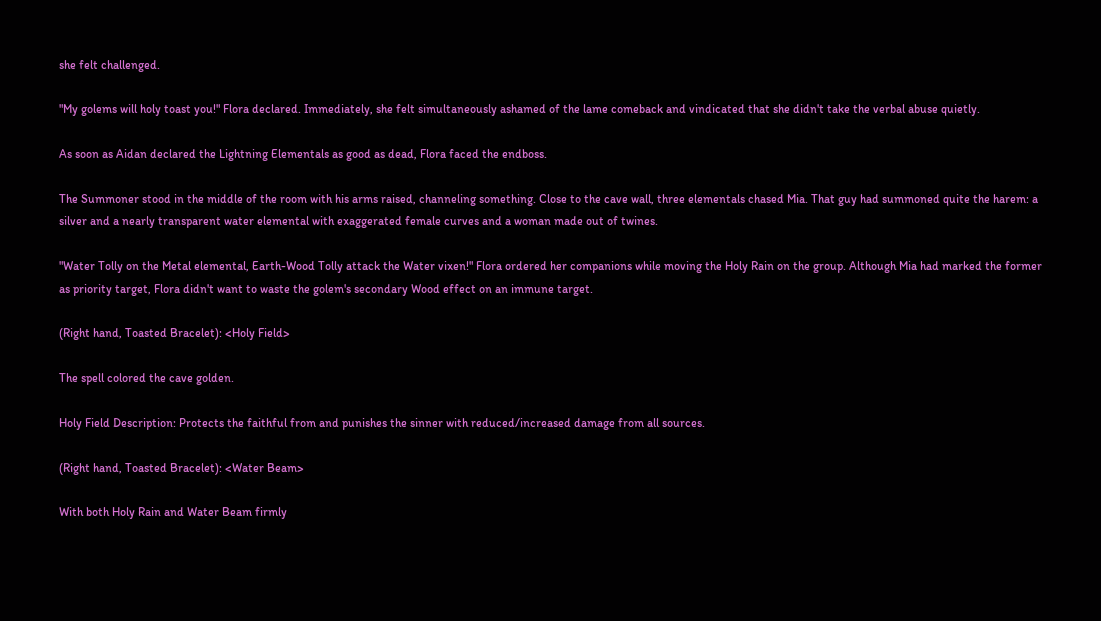she felt challenged.

"My golems will holy toast you!" Flora declared. Immediately, she felt simultaneously ashamed of the lame comeback and vindicated that she didn't take the verbal abuse quietly.

As soon as Aidan declared the Lightning Elementals as good as dead, Flora faced the endboss.

The Summoner stood in the middle of the room with his arms raised, channeling something. Close to the cave wall, three elementals chased Mia. That guy had summoned quite the harem: a silver and a nearly transparent water elemental with exaggerated female curves and a woman made out of twines.

"Water Tolly on the Metal elemental, Earth-Wood Tolly attack the Water vixen!" Flora ordered her companions while moving the Holy Rain on the group. Although Mia had marked the former as priority target, Flora didn't want to waste the golem's secondary Wood effect on an immune target.

(Right hand, Toasted Bracelet): <Holy Field>

The spell colored the cave golden.

Holy Field Description: Protects the faithful from and punishes the sinner with reduced/increased damage from all sources.

(Right hand, Toasted Bracelet): <Water Beam>

With both Holy Rain and Water Beam firmly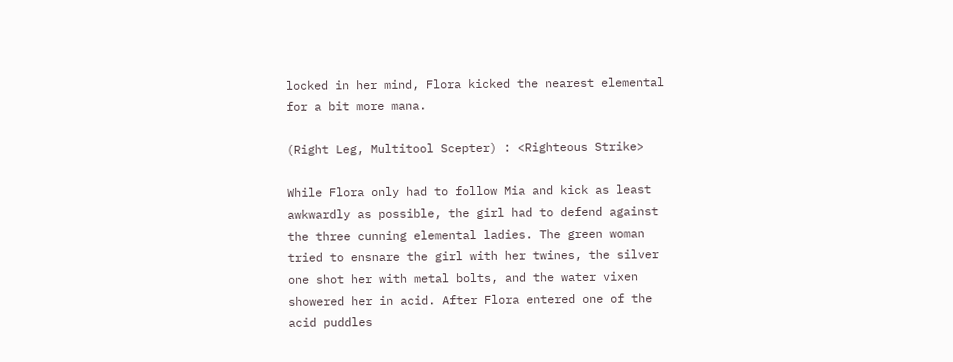locked in her mind, Flora kicked the nearest elemental for a bit more mana.

(Right Leg, Multitool Scepter) : <Righteous Strike>

While Flora only had to follow Mia and kick as least awkwardly as possible, the girl had to defend against the three cunning elemental ladies. The green woman tried to ensnare the girl with her twines, the silver one shot her with metal bolts, and the water vixen showered her in acid. After Flora entered one of the acid puddles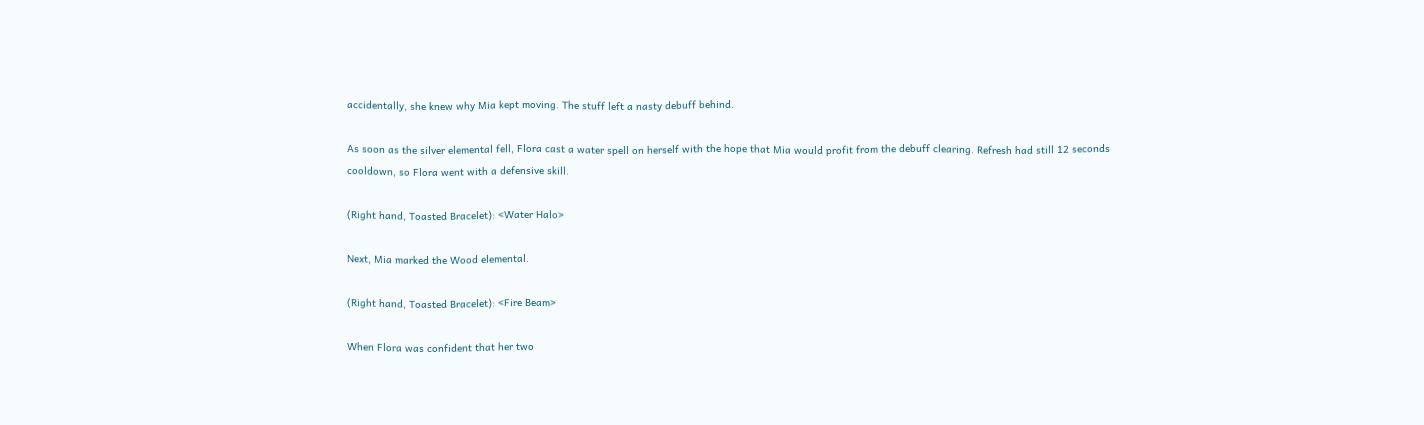accidentally, she knew why Mia kept moving. The stuff left a nasty debuff behind.

As soon as the silver elemental fell, Flora cast a water spell on herself with the hope that Mia would profit from the debuff clearing. Refresh had still 12 seconds cooldown, so Flora went with a defensive skill.

(Right hand, Toasted Bracelet): <Water Halo>

Next, Mia marked the Wood elemental.

(Right hand, Toasted Bracelet): <Fire Beam>

When Flora was confident that her two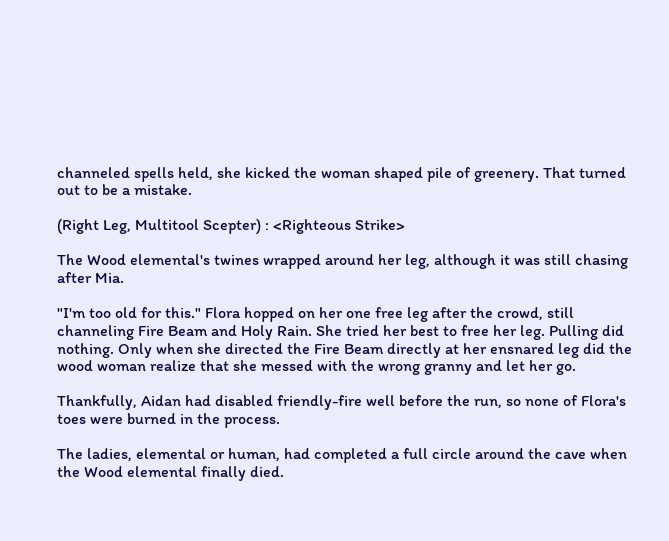channeled spells held, she kicked the woman shaped pile of greenery. That turned out to be a mistake.

(Right Leg, Multitool Scepter) : <Righteous Strike>

The Wood elemental's twines wrapped around her leg, although it was still chasing after Mia.

"I'm too old for this." Flora hopped on her one free leg after the crowd, still channeling Fire Beam and Holy Rain. She tried her best to free her leg. Pulling did nothing. Only when she directed the Fire Beam directly at her ensnared leg did the wood woman realize that she messed with the wrong granny and let her go.

Thankfully, Aidan had disabled friendly-fire well before the run, so none of Flora's toes were burned in the process.

The ladies, elemental or human, had completed a full circle around the cave when the Wood elemental finally died.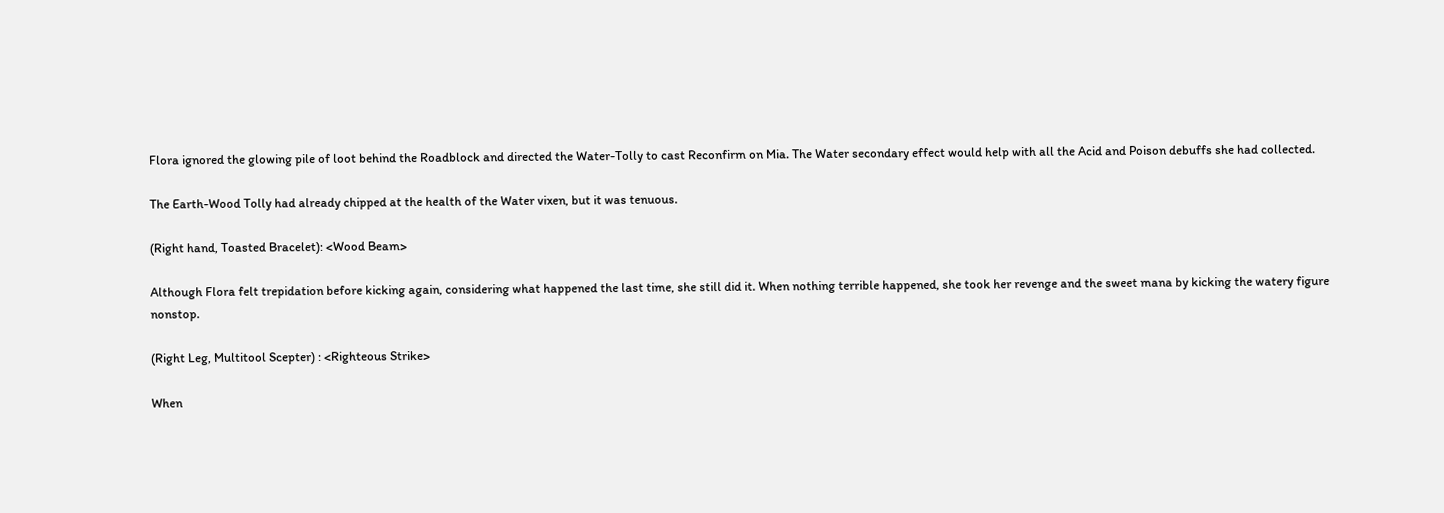Flora ignored the glowing pile of loot behind the Roadblock and directed the Water-Tolly to cast Reconfirm on Mia. The Water secondary effect would help with all the Acid and Poison debuffs she had collected.

The Earth-Wood Tolly had already chipped at the health of the Water vixen, but it was tenuous.

(Right hand, Toasted Bracelet): <Wood Beam>

Although Flora felt trepidation before kicking again, considering what happened the last time, she still did it. When nothing terrible happened, she took her revenge and the sweet mana by kicking the watery figure nonstop.

(Right Leg, Multitool Scepter) : <Righteous Strike>

When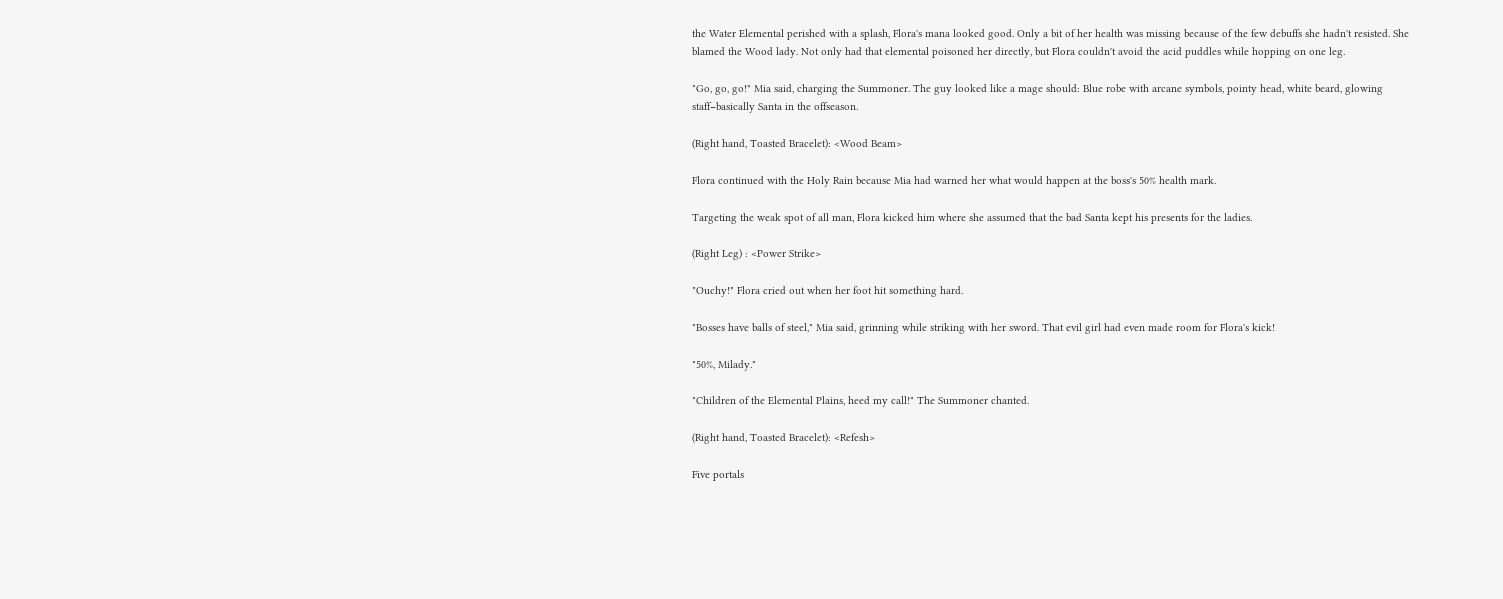the Water Elemental perished with a splash, Flora's mana looked good. Only a bit of her health was missing because of the few debuffs she hadn't resisted. She blamed the Wood lady. Not only had that elemental poisoned her directly, but Flora couldn't avoid the acid puddles while hopping on one leg.

"Go, go, go!" Mia said, charging the Summoner. The guy looked like a mage should: Blue robe with arcane symbols, pointy head, white beard, glowing staff−basically Santa in the offseason.

(Right hand, Toasted Bracelet): <Wood Beam>

Flora continued with the Holy Rain because Mia had warned her what would happen at the boss's 50% health mark.

Targeting the weak spot of all man, Flora kicked him where she assumed that the bad Santa kept his presents for the ladies.

(Right Leg) : <Power Strike>

"Ouchy!" Flora cried out when her foot hit something hard.

"Bosses have balls of steel," Mia said, grinning while striking with her sword. That evil girl had even made room for Flora's kick!

"50%, Milady."

"Children of the Elemental Plains, heed my call!" The Summoner chanted.

(Right hand, Toasted Bracelet): <Refesh>

Five portals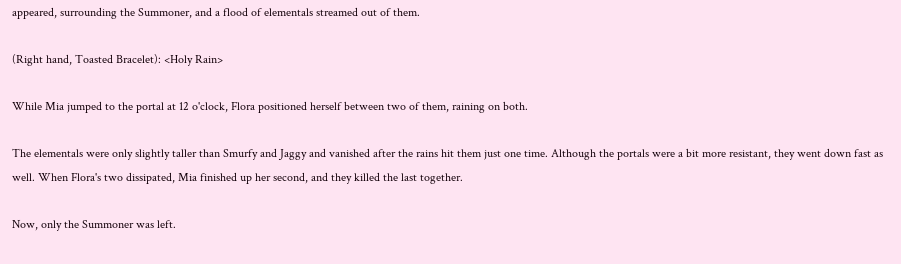appeared, surrounding the Summoner, and a flood of elementals streamed out of them.

(Right hand, Toasted Bracelet): <Holy Rain>

While Mia jumped to the portal at 12 o'clock, Flora positioned herself between two of them, raining on both.

The elementals were only slightly taller than Smurfy and Jaggy and vanished after the rains hit them just one time. Although the portals were a bit more resistant, they went down fast as well. When Flora's two dissipated, Mia finished up her second, and they killed the last together.

Now, only the Summoner was left.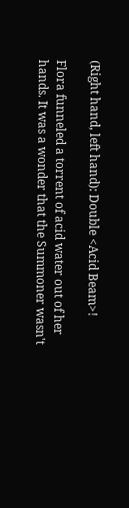(Right hand, left hand): Double <Acid Beam>!

Flora funneled a torrent of acid water out of her hands. It was a wonder that the Summoner wasn't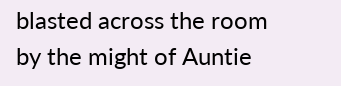blasted across the room by the might of Auntie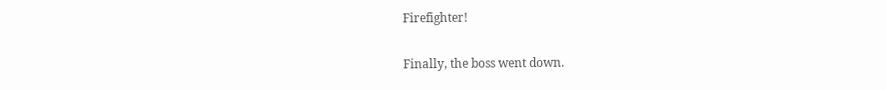Firefighter!

Finally, the boss went down.